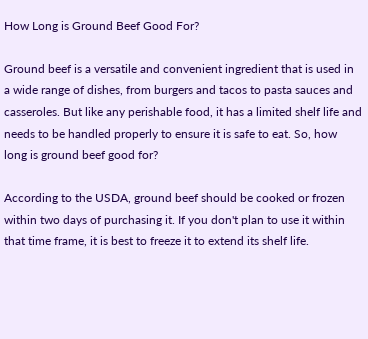How Long is Ground Beef Good For?

Ground beef is a versatile and convenient ingredient that is used in a wide range of dishes, from burgers and tacos to pasta sauces and casseroles. But like any perishable food, it has a limited shelf life and needs to be handled properly to ensure it is safe to eat. So, how long is ground beef good for?

According to the USDA, ground beef should be cooked or frozen within two days of purchasing it. If you don't plan to use it within that time frame, it is best to freeze it to extend its shelf life.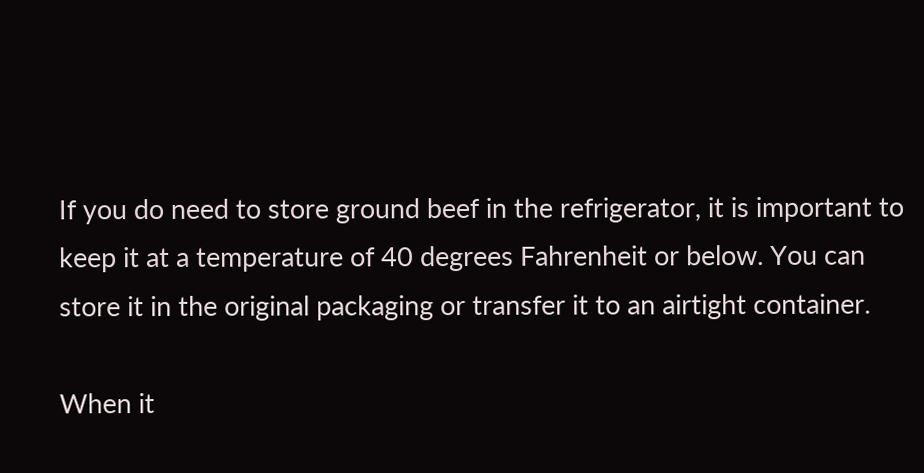If you do need to store ground beef in the refrigerator, it is important to keep it at a temperature of 40 degrees Fahrenheit or below. You can store it in the original packaging or transfer it to an airtight container.

When it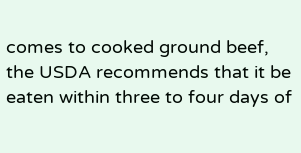comes to cooked ground beef, the USDA recommends that it be eaten within three to four days of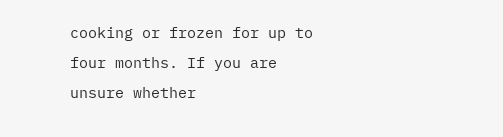cooking or frozen for up to four months. If you are unsure whether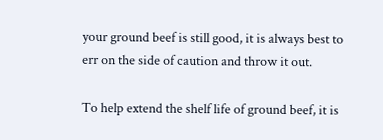your ground beef is still good, it is always best to err on the side of caution and throw it out.

To help extend the shelf life of ground beef, it is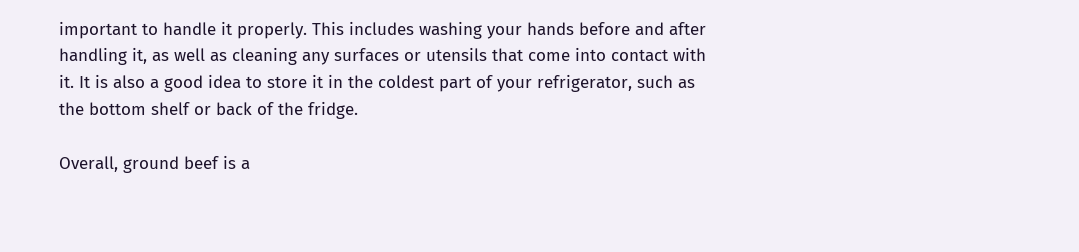important to handle it properly. This includes washing your hands before and after handling it, as well as cleaning any surfaces or utensils that come into contact with it. It is also a good idea to store it in the coldest part of your refrigerator, such as the bottom shelf or back of the fridge.

Overall, ground beef is a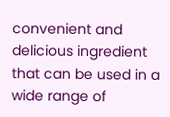convenient and delicious ingredient that can be used in a wide range of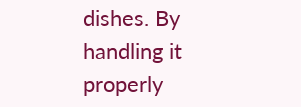dishes. By handling it properly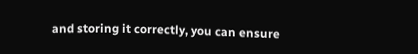and storing it correctly, you can ensure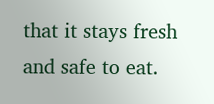that it stays fresh and safe to eat.